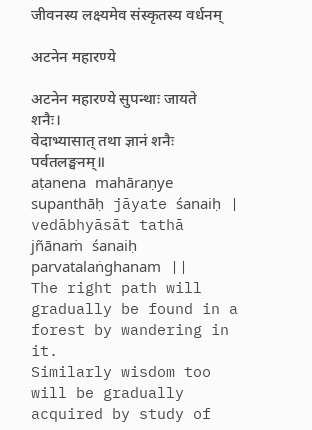जीवनस्य लक्ष्यमेव संस्कृतस्य वर्धनम्

अटनेन महारण्ये

अटनेन महारण्ये सुपन्थाः जायते शनैः।
वेदाभ्यासात् तथा ज्ञानं शनैः पर्वतलङ्घनम्‌॥
aṭanena mahāraṇye supanthāḥ jāyate śanaiḥ |
vedābhyāsāt tathā jñānaṁ śanaiḥ parvatalaṅghanam ||
The right path will gradually be found in a forest by wandering in it.
Similarly wisdom too will be gradually acquired by study of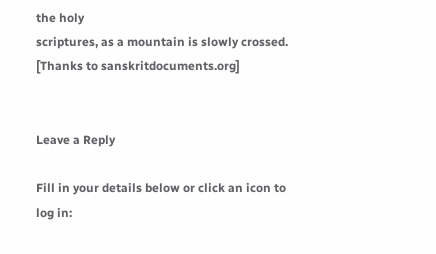the holy
scriptures, as a mountain is slowly crossed.
[Thanks to sanskritdocuments.org]


Leave a Reply

Fill in your details below or click an icon to log in: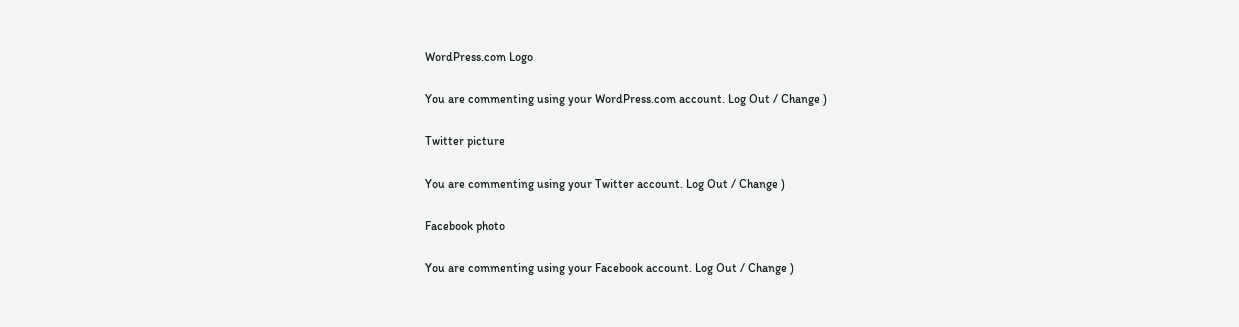WordPress.com Logo

You are commenting using your WordPress.com account. Log Out / Change )

Twitter picture

You are commenting using your Twitter account. Log Out / Change )

Facebook photo

You are commenting using your Facebook account. Log Out / Change )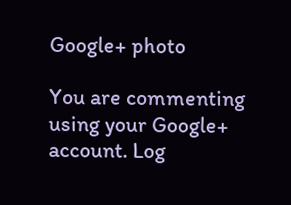Google+ photo

You are commenting using your Google+ account. Log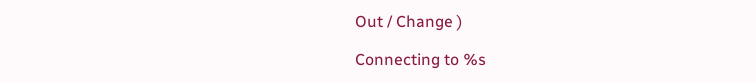Out / Change )

Connecting to %s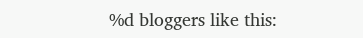%d bloggers like this: